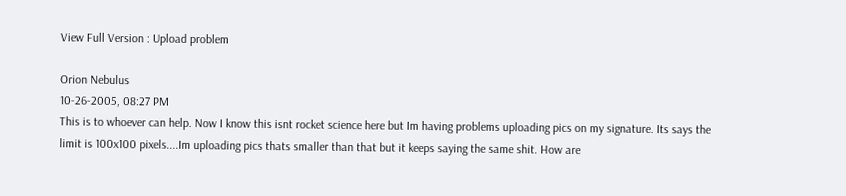View Full Version : Upload problem

Orion Nebulus
10-26-2005, 08:27 PM
This is to whoever can help. Now I know this isnt rocket science here but Im having problems uploading pics on my signature. Its says the limit is 100x100 pixels....Im uploading pics thats smaller than that but it keeps saying the same shit. How are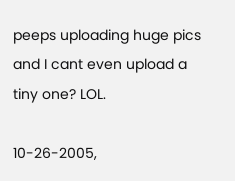peeps uploading huge pics and I cant even upload a tiny one? LOL.

10-26-2005,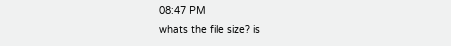08:47 PM
whats the file size? is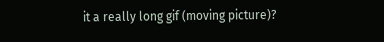it a really long gif (moving picture)?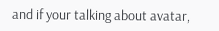and if your talking about avatar,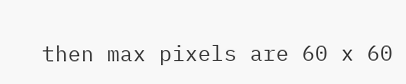then max pixels are 60 x 60